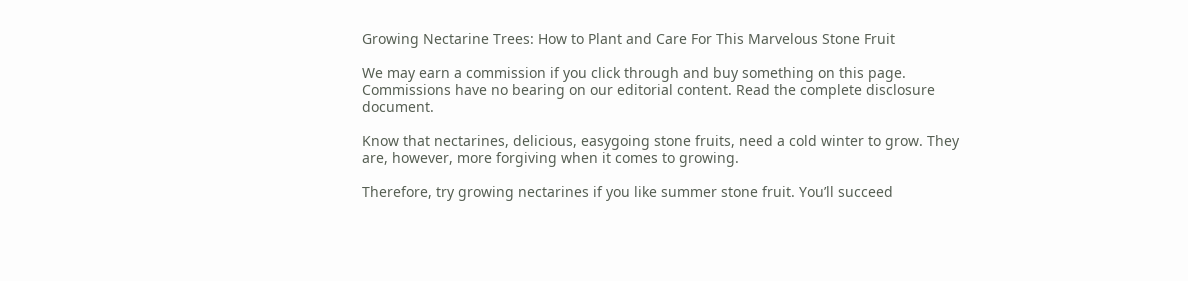Growing Nectarine Trees: How to Plant and Care For This Marvelous Stone Fruit

We may earn a commission if you click through and buy something on this page. Commissions have no bearing on our editorial content. Read the complete disclosure document.

Know that nectarines, delicious, easygoing stone fruits, need a cold winter to grow. They are, however, more forgiving when it comes to growing.

Therefore, try growing nectarines if you like summer stone fruit. You’ll succeed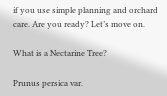if you use simple planning and orchard care. Are you ready? Let’s move on.

What is a Nectarine Tree?

Prunus persica var.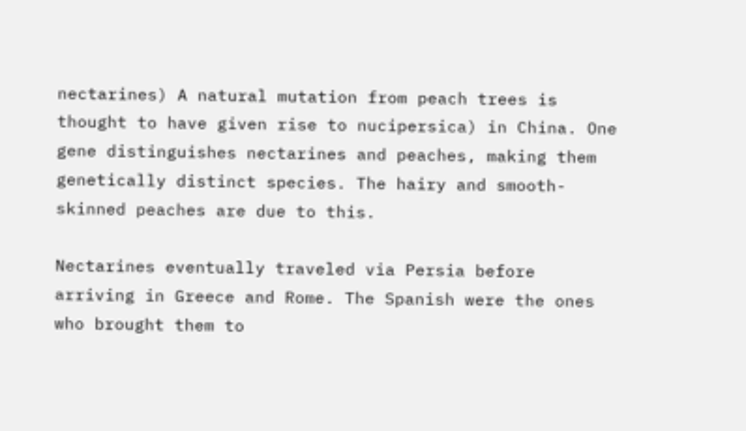nectarines) A natural mutation from peach trees is thought to have given rise to nucipersica) in China. One gene distinguishes nectarines and peaches, making them genetically distinct species. The hairy and smooth-skinned peaches are due to this.

Nectarines eventually traveled via Persia before arriving in Greece and Rome. The Spanish were the ones who brought them to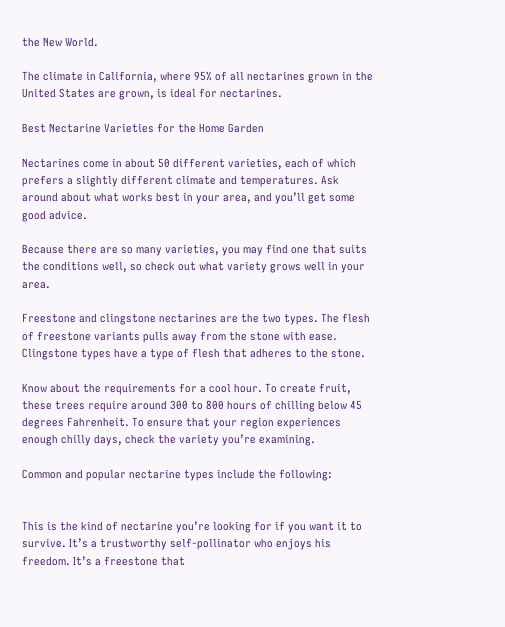the New World.

The climate in California, where 95% of all nectarines grown in the United States are grown, is ideal for nectarines.

Best Nectarine Varieties for the Home Garden

Nectarines come in about 50 different varieties, each of which prefers a slightly different climate and temperatures. Ask around about what works best in your area, and you’ll get some good advice.

Because there are so many varieties, you may find one that suits the conditions well, so check out what variety grows well in your area.

Freestone and clingstone nectarines are the two types. The flesh of freestone variants pulls away from the stone with ease. Clingstone types have a type of flesh that adheres to the stone.

Know about the requirements for a cool hour. To create fruit, these trees require around 300 to 800 hours of chilling below 45 degrees Fahrenheit. To ensure that your region experiences enough chilly days, check the variety you’re examining.

Common and popular nectarine types include the following:


This is the kind of nectarine you’re looking for if you want it to survive. It’s a trustworthy self-pollinator who enjoys his freedom. It’s a freestone that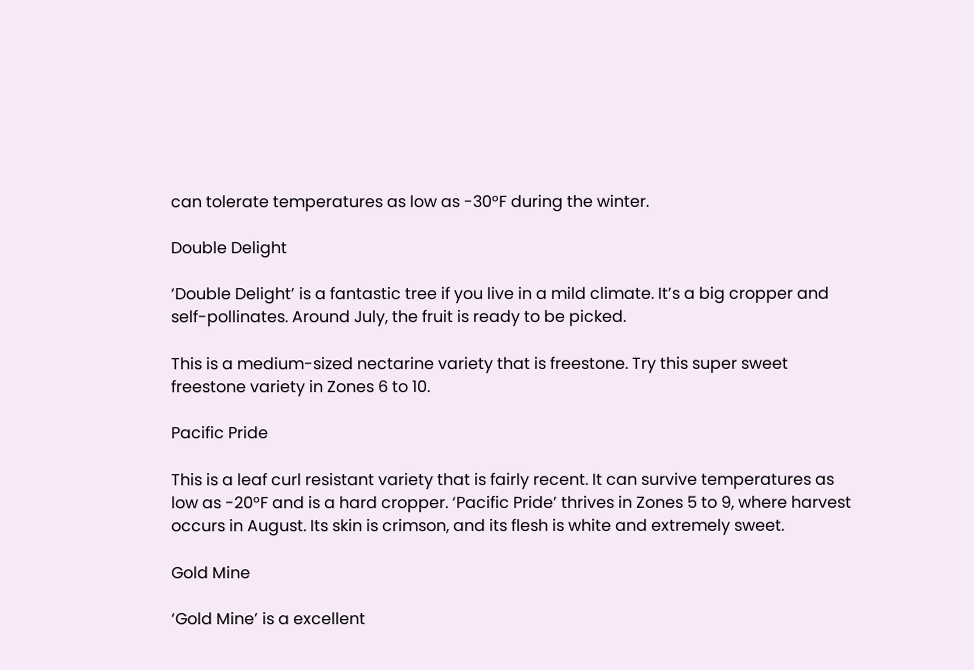can tolerate temperatures as low as -30°F during the winter.

Double Delight

‘Double Delight’ is a fantastic tree if you live in a mild climate. It’s a big cropper and self-pollinates. Around July, the fruit is ready to be picked.

This is a medium-sized nectarine variety that is freestone. Try this super sweet freestone variety in Zones 6 to 10.

Pacific Pride

This is a leaf curl resistant variety that is fairly recent. It can survive temperatures as low as -20°F and is a hard cropper. ‘Pacific Pride’ thrives in Zones 5 to 9, where harvest occurs in August. Its skin is crimson, and its flesh is white and extremely sweet.

Gold Mine

‘Gold Mine’ is a excellent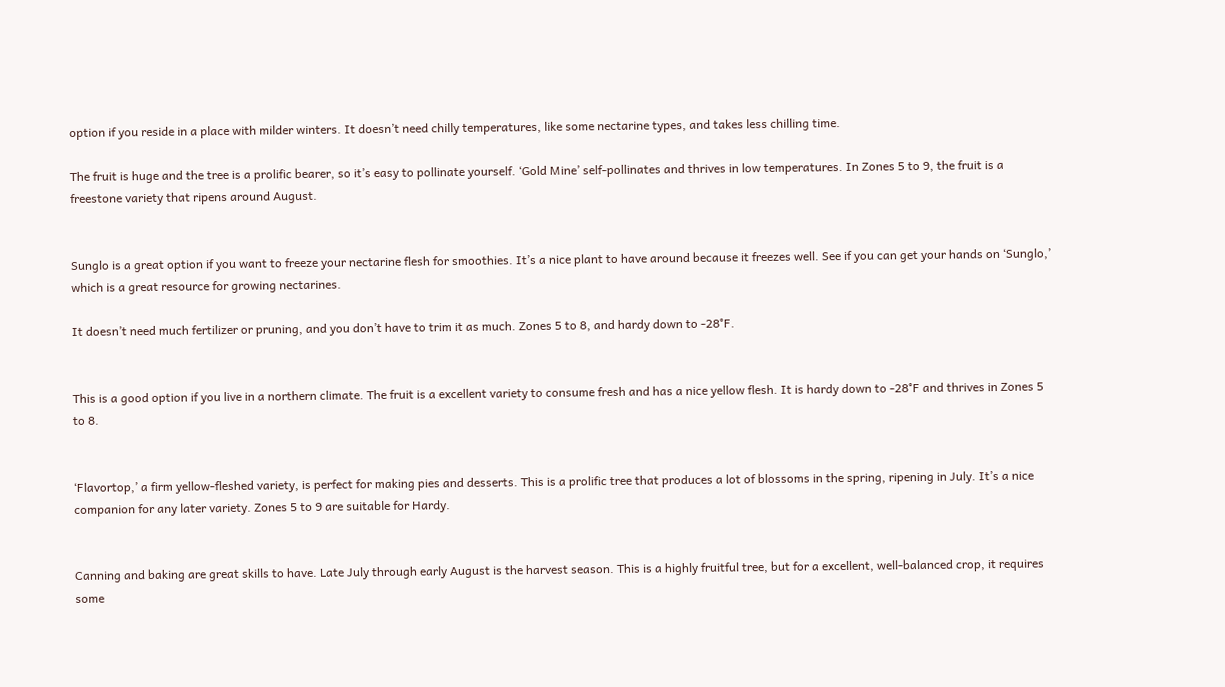option if you reside in a place with milder winters. It doesn’t need chilly temperatures, like some nectarine types, and takes less chilling time.

The fruit is huge and the tree is a prolific bearer, so it’s easy to pollinate yourself. ‘Gold Mine’ self-pollinates and thrives in low temperatures. In Zones 5 to 9, the fruit is a freestone variety that ripens around August.


Sunglo is a great option if you want to freeze your nectarine flesh for smoothies. It’s a nice plant to have around because it freezes well. See if you can get your hands on ‘Sunglo,’ which is a great resource for growing nectarines.

It doesn’t need much fertilizer or pruning, and you don’t have to trim it as much. Zones 5 to 8, and hardy down to -28°F.


This is a good option if you live in a northern climate. The fruit is a excellent variety to consume fresh and has a nice yellow flesh. It is hardy down to -28°F and thrives in Zones 5 to 8.


‘Flavortop,’ a firm yellow-fleshed variety, is perfect for making pies and desserts. This is a prolific tree that produces a lot of blossoms in the spring, ripening in July. It’s a nice companion for any later variety. Zones 5 to 9 are suitable for Hardy.


Canning and baking are great skills to have. Late July through early August is the harvest season. This is a highly fruitful tree, but for a excellent, well-balanced crop, it requires some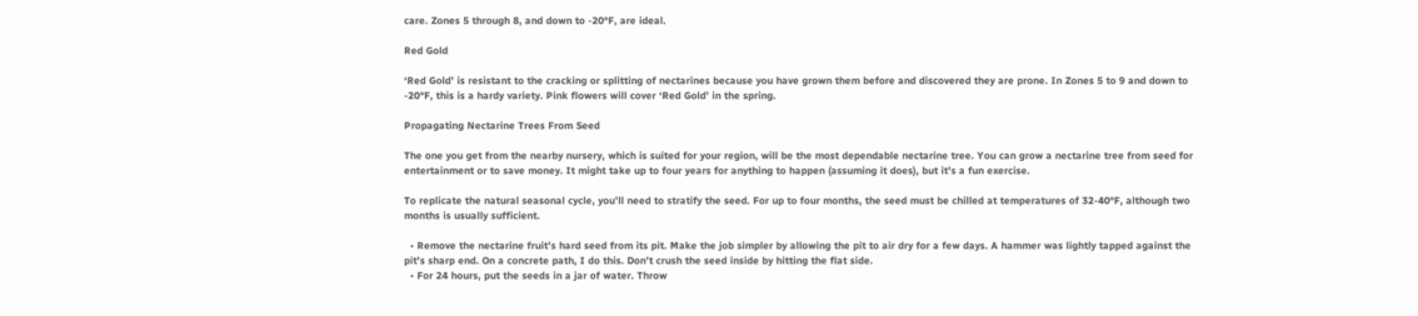care. Zones 5 through 8, and down to -20°F, are ideal.

Red Gold

‘Red Gold’ is resistant to the cracking or splitting of nectarines because you have grown them before and discovered they are prone. In Zones 5 to 9 and down to -20°F, this is a hardy variety. Pink flowers will cover ‘Red Gold’ in the spring.

Propagating Nectarine Trees From Seed

The one you get from the nearby nursery, which is suited for your region, will be the most dependable nectarine tree. You can grow a nectarine tree from seed for entertainment or to save money. It might take up to four years for anything to happen (assuming it does), but it’s a fun exercise.

To replicate the natural seasonal cycle, you’ll need to stratify the seed. For up to four months, the seed must be chilled at temperatures of 32-40°F, although two months is usually sufficient.

  • Remove the nectarine fruit’s hard seed from its pit. Make the job simpler by allowing the pit to air dry for a few days. A hammer was lightly tapped against the pit’s sharp end. On a concrete path, I do this. Don’t crush the seed inside by hitting the flat side.
  • For 24 hours, put the seeds in a jar of water. Throw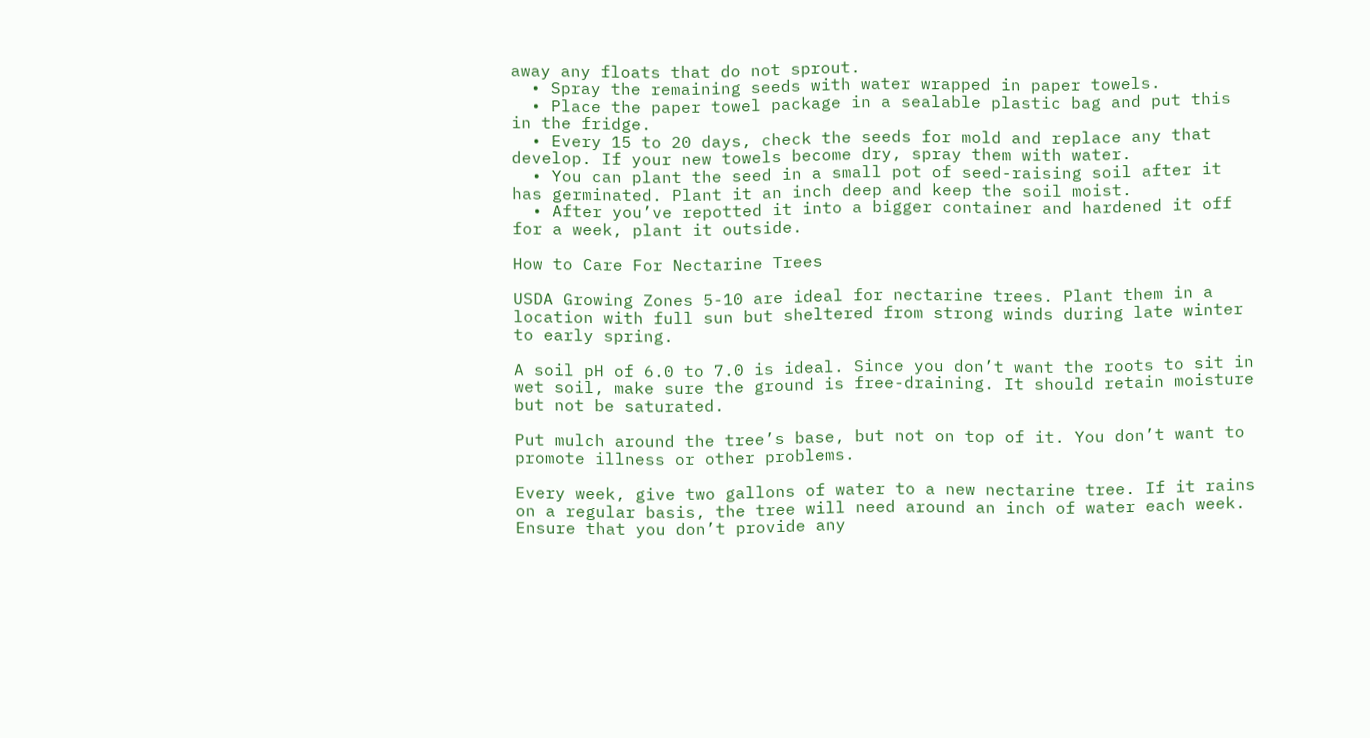away any floats that do not sprout.
  • Spray the remaining seeds with water wrapped in paper towels.
  • Place the paper towel package in a sealable plastic bag and put this in the fridge.
  • Every 15 to 20 days, check the seeds for mold and replace any that develop. If your new towels become dry, spray them with water.
  • You can plant the seed in a small pot of seed-raising soil after it has germinated. Plant it an inch deep and keep the soil moist.
  • After you’ve repotted it into a bigger container and hardened it off for a week, plant it outside.

How to Care For Nectarine Trees

USDA Growing Zones 5-10 are ideal for nectarine trees. Plant them in a location with full sun but sheltered from strong winds during late winter to early spring.

A soil pH of 6.0 to 7.0 is ideal. Since you don’t want the roots to sit in wet soil, make sure the ground is free-draining. It should retain moisture but not be saturated.

Put mulch around the tree’s base, but not on top of it. You don’t want to promote illness or other problems.

Every week, give two gallons of water to a new nectarine tree. If it rains on a regular basis, the tree will need around an inch of water each week. Ensure that you don’t provide any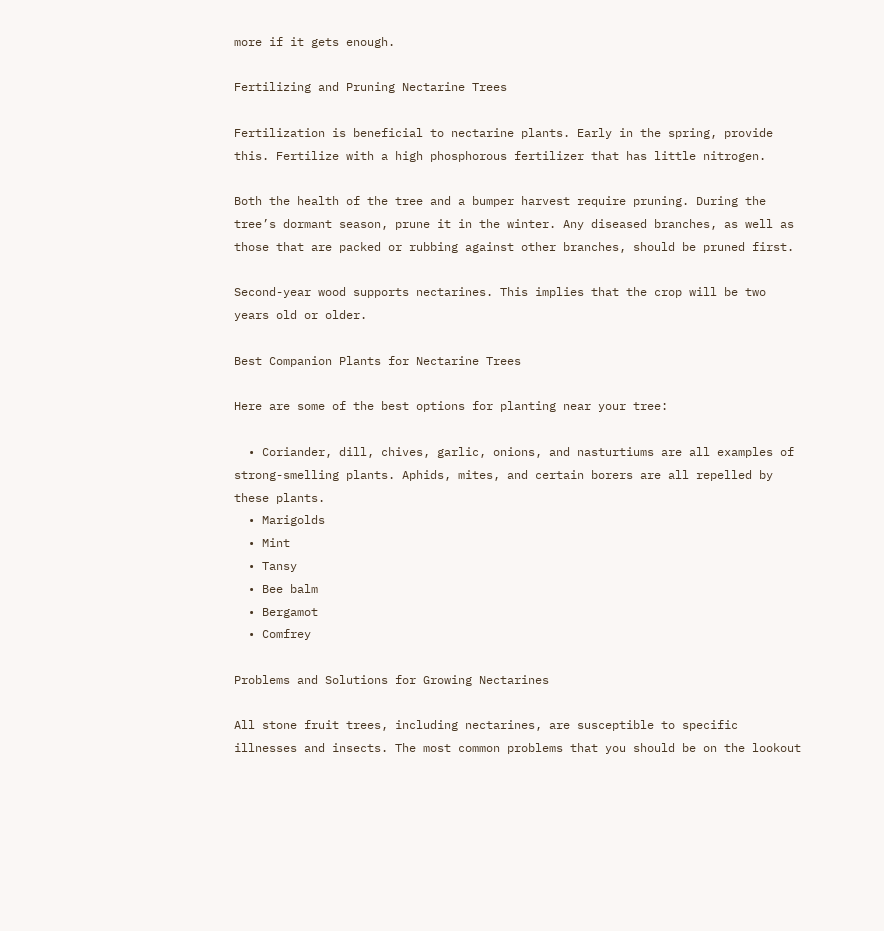more if it gets enough.

Fertilizing and Pruning Nectarine Trees

Fertilization is beneficial to nectarine plants. Early in the spring, provide this. Fertilize with a high phosphorous fertilizer that has little nitrogen.

Both the health of the tree and a bumper harvest require pruning. During the tree’s dormant season, prune it in the winter. Any diseased branches, as well as those that are packed or rubbing against other branches, should be pruned first.

Second-year wood supports nectarines. This implies that the crop will be two years old or older.

Best Companion Plants for Nectarine Trees

Here are some of the best options for planting near your tree:

  • Coriander, dill, chives, garlic, onions, and nasturtiums are all examples of strong-smelling plants. Aphids, mites, and certain borers are all repelled by these plants.
  • Marigolds
  • Mint
  • Tansy
  • Bee balm
  • Bergamot
  • Comfrey

Problems and Solutions for Growing Nectarines

All stone fruit trees, including nectarines, are susceptible to specific illnesses and insects. The most common problems that you should be on the lookout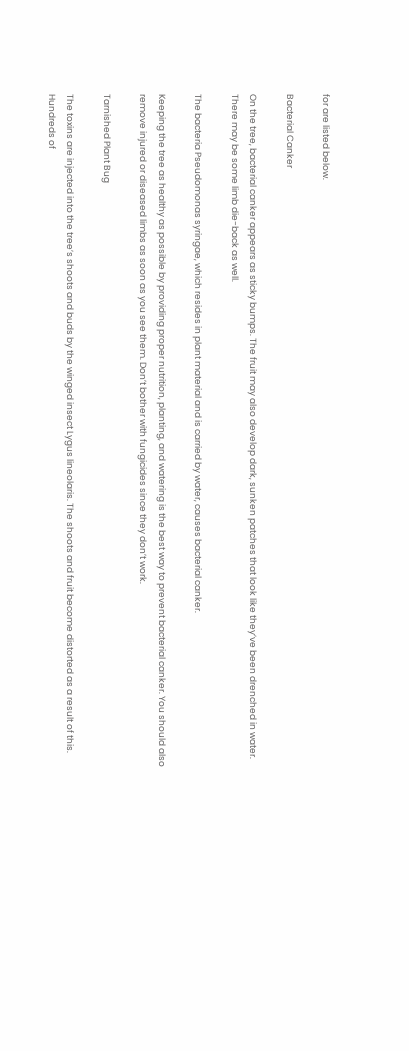for are listed below.

Bacterial Canker

On the tree, bacterial canker appears as sticky bumps. The fruit may also develop dark, sunken patches that look like they’ve been drenched in water. There may be some limb die-back as well.

The bacteria Pseudomonas syringae, which resides in plant material and is carried by water, causes bacterial canker.

Keeping the tree as healthy as possible by providing proper nutrition, planting, and watering is the best way to prevent bacterial canker. You should also remove injured or diseased limbs as soon as you see them. Don’t bother with fungicides since they don’t work.

Tarnished Plant Bug

The toxins are injected into the tree’s shoots and buds by the winged insect Lygus lineolaris. The shoots and fruit become distorted as a result of this. Hundreds of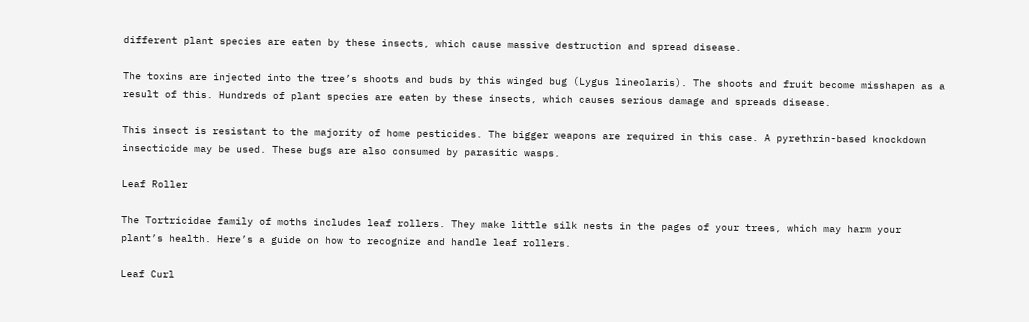different plant species are eaten by these insects, which cause massive destruction and spread disease.

The toxins are injected into the tree’s shoots and buds by this winged bug (Lygus lineolaris). The shoots and fruit become misshapen as a result of this. Hundreds of plant species are eaten by these insects, which causes serious damage and spreads disease.

This insect is resistant to the majority of home pesticides. The bigger weapons are required in this case. A pyrethrin-based knockdown insecticide may be used. These bugs are also consumed by parasitic wasps.

Leaf Roller

The Tortricidae family of moths includes leaf rollers. They make little silk nests in the pages of your trees, which may harm your plant’s health. Here’s a guide on how to recognize and handle leaf rollers.

Leaf Curl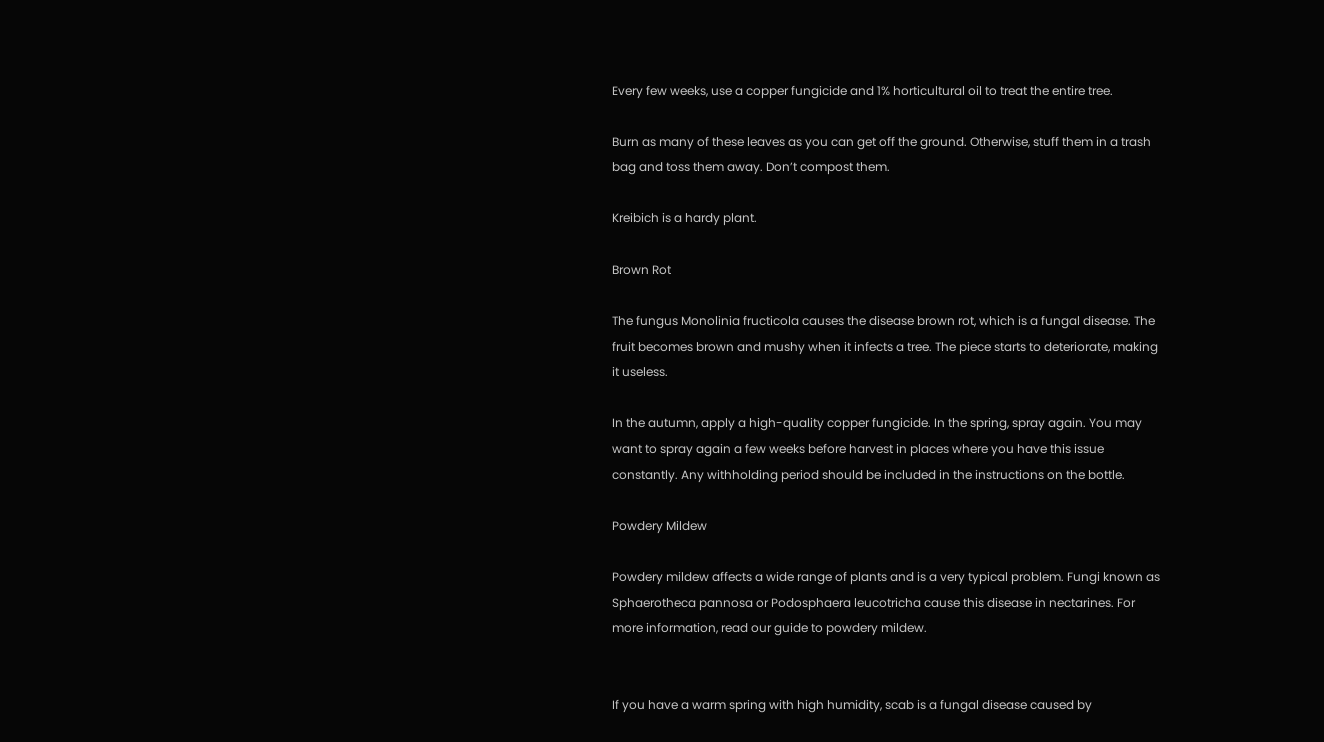Every few weeks, use a copper fungicide and 1% horticultural oil to treat the entire tree.

Burn as many of these leaves as you can get off the ground. Otherwise, stuff them in a trash bag and toss them away. Don’t compost them.

Kreibich is a hardy plant.

Brown Rot

The fungus Monolinia fructicola causes the disease brown rot, which is a fungal disease. The fruit becomes brown and mushy when it infects a tree. The piece starts to deteriorate, making it useless.

In the autumn, apply a high-quality copper fungicide. In the spring, spray again. You may want to spray again a few weeks before harvest in places where you have this issue constantly. Any withholding period should be included in the instructions on the bottle.

Powdery Mildew

Powdery mildew affects a wide range of plants and is a very typical problem. Fungi known as Sphaerotheca pannosa or Podosphaera leucotricha cause this disease in nectarines. For more information, read our guide to powdery mildew.


If you have a warm spring with high humidity, scab is a fungal disease caused by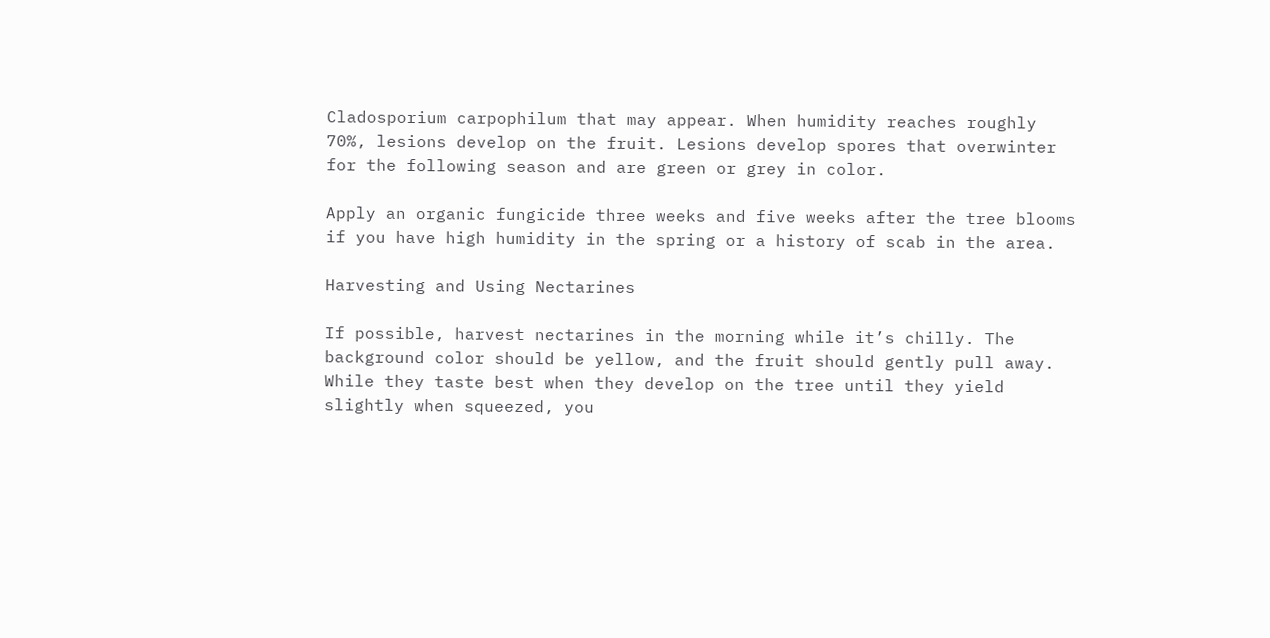Cladosporium carpophilum that may appear. When humidity reaches roughly 70%, lesions develop on the fruit. Lesions develop spores that overwinter for the following season and are green or grey in color.

Apply an organic fungicide three weeks and five weeks after the tree blooms if you have high humidity in the spring or a history of scab in the area.

Harvesting and Using Nectarines

If possible, harvest nectarines in the morning while it’s chilly. The background color should be yellow, and the fruit should gently pull away. While they taste best when they develop on the tree until they yield slightly when squeezed, you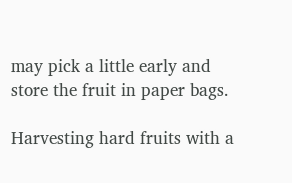may pick a little early and store the fruit in paper bags.

Harvesting hard fruits with a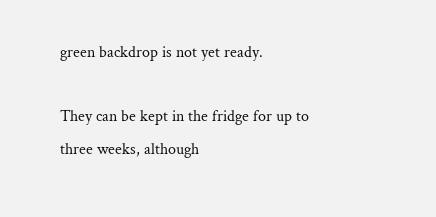green backdrop is not yet ready.

They can be kept in the fridge for up to three weeks, although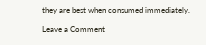they are best when consumed immediately.

Leave a Comment